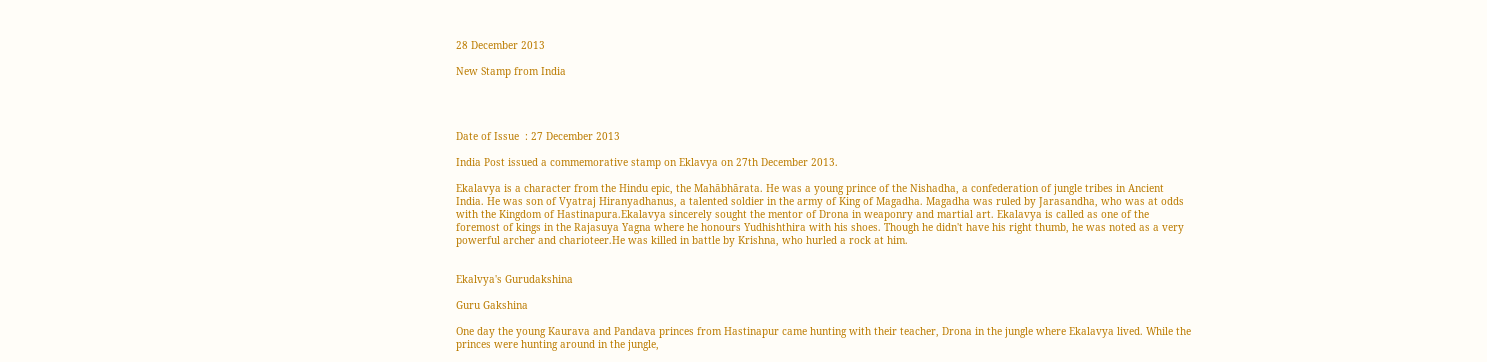28 December 2013

New Stamp from India




Date of Issue  : 27 December 2013

India Post issued a commemorative stamp on Eklavya on 27th December 2013.

Ekalavya is a character from the Hindu epic, the Mahābhārata. He was a young prince of the Nishadha, a confederation of jungle tribes in Ancient India. He was son of Vyatraj Hiranyadhanus, a talented soldier in the army of King of Magadha. Magadha was ruled by Jarasandha, who was at odds with the Kingdom of Hastinapura.Ekalavya sincerely sought the mentor of Drona in weaponry and martial art. Ekalavya is called as one of the foremost of kings in the Rajasuya Yagna where he honours Yudhishthira with his shoes. Though he didn't have his right thumb, he was noted as a very powerful archer and charioteer.He was killed in battle by Krishna, who hurled a rock at him.


Ekalvya's Gurudakshina

Guru Gakshina

One day the young Kaurava and Pandava princes from Hastinapur came hunting with their teacher, Drona in the jungle where Ekalavya lived. While the princes were hunting around in the jungle,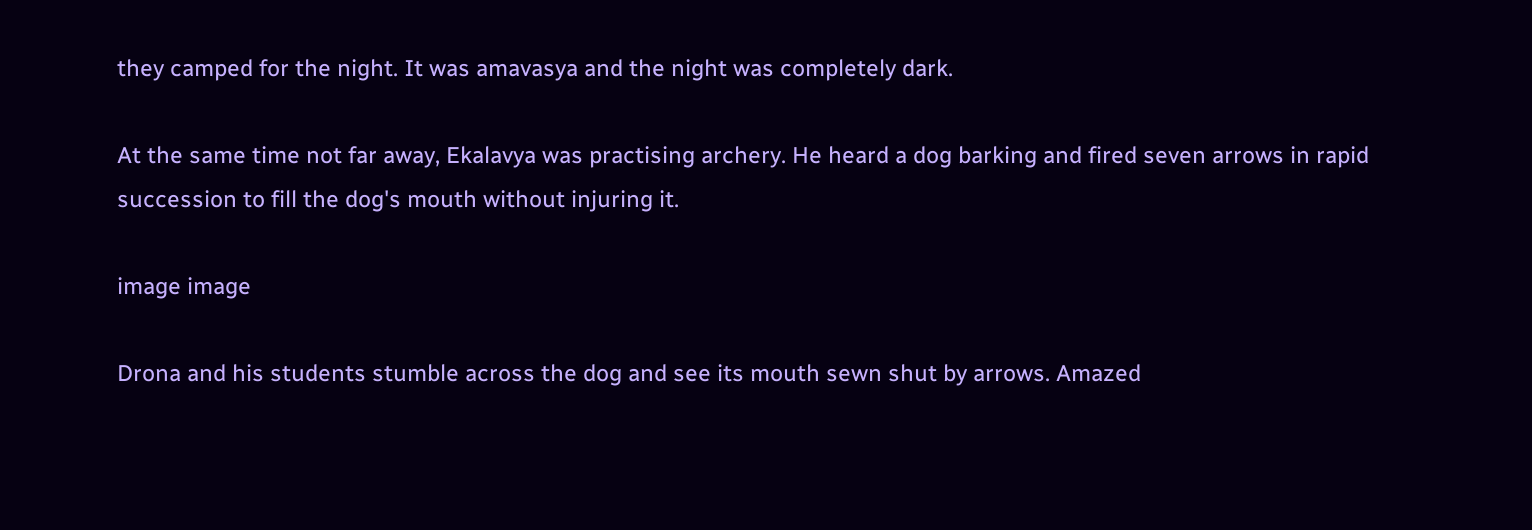they camped for the night. It was amavasya and the night was completely dark.

At the same time not far away, Ekalavya was practising archery. He heard a dog barking and fired seven arrows in rapid succession to fill the dog's mouth without injuring it.

image image

Drona and his students stumble across the dog and see its mouth sewn shut by arrows. Amazed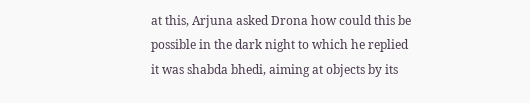at this, Arjuna asked Drona how could this be possible in the dark night to which he replied it was shabda bhedi, aiming at objects by its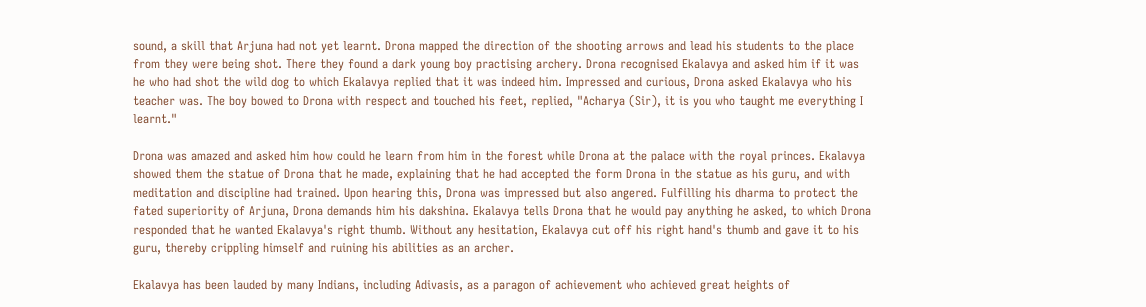sound, a skill that Arjuna had not yet learnt. Drona mapped the direction of the shooting arrows and lead his students to the place from they were being shot. There they found a dark young boy practising archery. Drona recognised Ekalavya and asked him if it was he who had shot the wild dog to which Ekalavya replied that it was indeed him. Impressed and curious, Drona asked Ekalavya who his teacher was. The boy bowed to Drona with respect and touched his feet, replied, "Acharya (Sir), it is you who taught me everything I learnt."

Drona was amazed and asked him how could he learn from him in the forest while Drona at the palace with the royal princes. Ekalavya showed them the statue of Drona that he made, explaining that he had accepted the form Drona in the statue as his guru, and with meditation and discipline had trained. Upon hearing this, Drona was impressed but also angered. Fulfilling his dharma to protect the fated superiority of Arjuna, Drona demands him his dakshina. Ekalavya tells Drona that he would pay anything he asked, to which Drona responded that he wanted Ekalavya's right thumb. Without any hesitation, Ekalavya cut off his right hand's thumb and gave it to his guru, thereby crippling himself and ruining his abilities as an archer.

Ekalavya has been lauded by many Indians, including Adivasis, as a paragon of achievement who achieved great heights of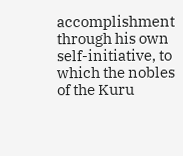accomplishment through his own self-initiative, to which the nobles of the Kuru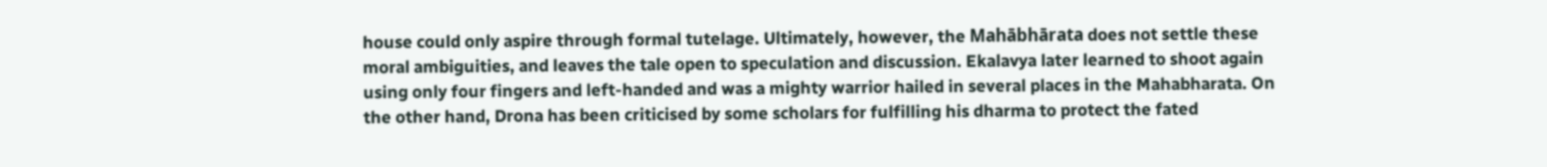house could only aspire through formal tutelage. Ultimately, however, the Mahābhārata does not settle these moral ambiguities, and leaves the tale open to speculation and discussion. Ekalavya later learned to shoot again using only four fingers and left-handed and was a mighty warrior hailed in several places in the Mahabharata. On the other hand, Drona has been criticised by some scholars for fulfilling his dharma to protect the fated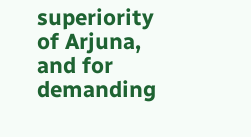superiority of Arjuna, and for demanding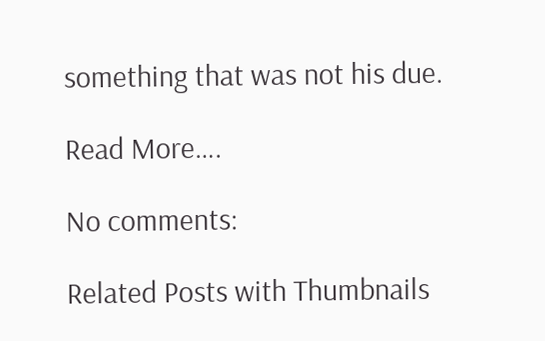something that was not his due.

Read More….

No comments:

Related Posts with Thumbnails